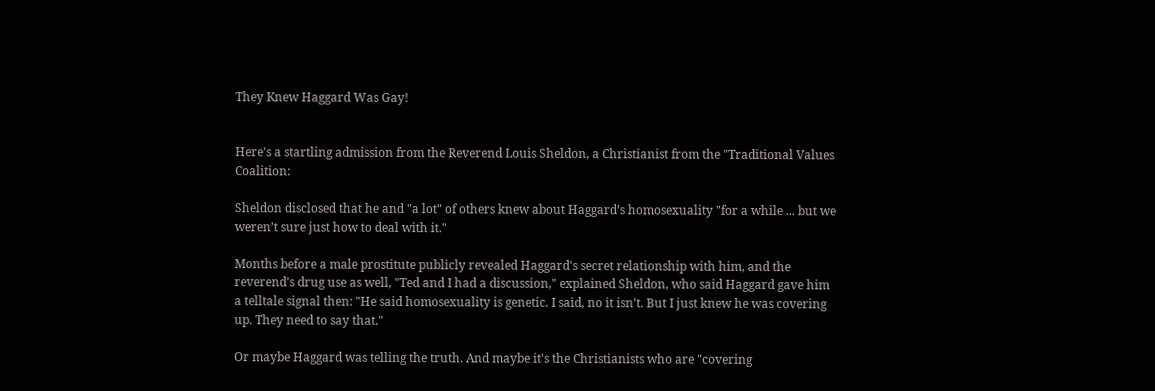They Knew Haggard Was Gay!


Here's a startling admission from the Reverend Louis Sheldon, a Christianist from the "Traditional Values Coalition:

Sheldon disclosed that he and "a lot" of others knew about Haggard’s homosexuality "for a while ... but we weren’t sure just how to deal with it."

Months before a male prostitute publicly revealed Haggard's secret relationship with him, and the reverend's drug use as well, "Ted and I had a discussion," explained Sheldon, who said Haggard gave him a telltale signal then: "He said homosexuality is genetic. I said, no it isn't. But I just knew he was covering up. They need to say that."

Or maybe Haggard was telling the truth. And maybe it's the Christianists who are "covering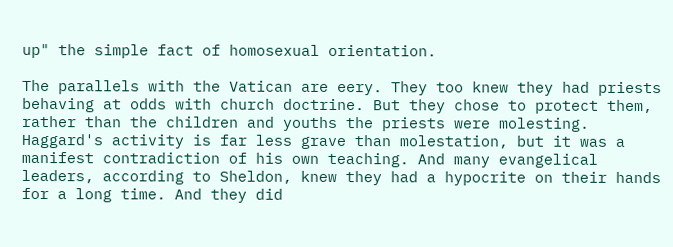up" the simple fact of homosexual orientation.

The parallels with the Vatican are eery. They too knew they had priests behaving at odds with church doctrine. But they chose to protect them, rather than the children and youths the priests were molesting. Haggard's activity is far less grave than molestation, but it was a manifest contradiction of his own teaching. And many evangelical leaders, according to Sheldon, knew they had a hypocrite on their hands for a long time. And they did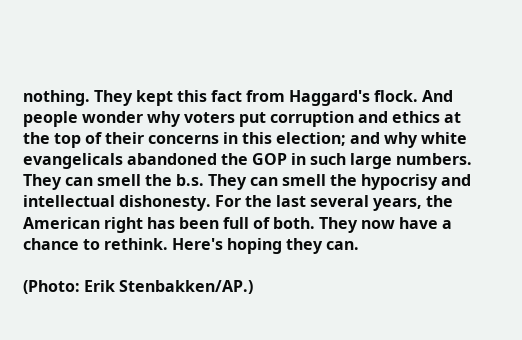nothing. They kept this fact from Haggard's flock. And people wonder why voters put corruption and ethics at the top of their concerns in this election; and why white evangelicals abandoned the GOP in such large numbers. They can smell the b.s. They can smell the hypocrisy and intellectual dishonesty. For the last several years, the American right has been full of both. They now have a chance to rethink. Here's hoping they can.

(Photo: Erik Stenbakken/AP.)